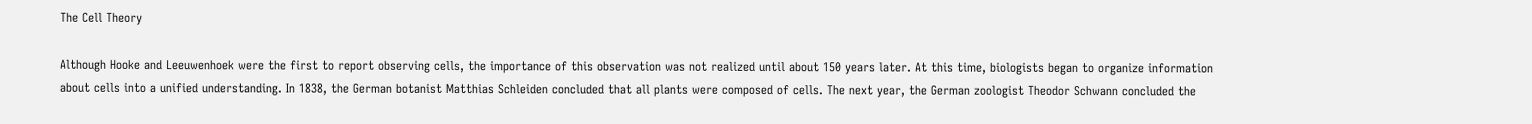The Cell Theory

Although Hooke and Leeuwenhoek were the first to report observing cells, the importance of this observation was not realized until about 150 years later. At this time, biologists began to organize information about cells into a unified understanding. In 1838, the German botanist Matthias Schleiden concluded that all plants were composed of cells. The next year, the German zoologist Theodor Schwann concluded the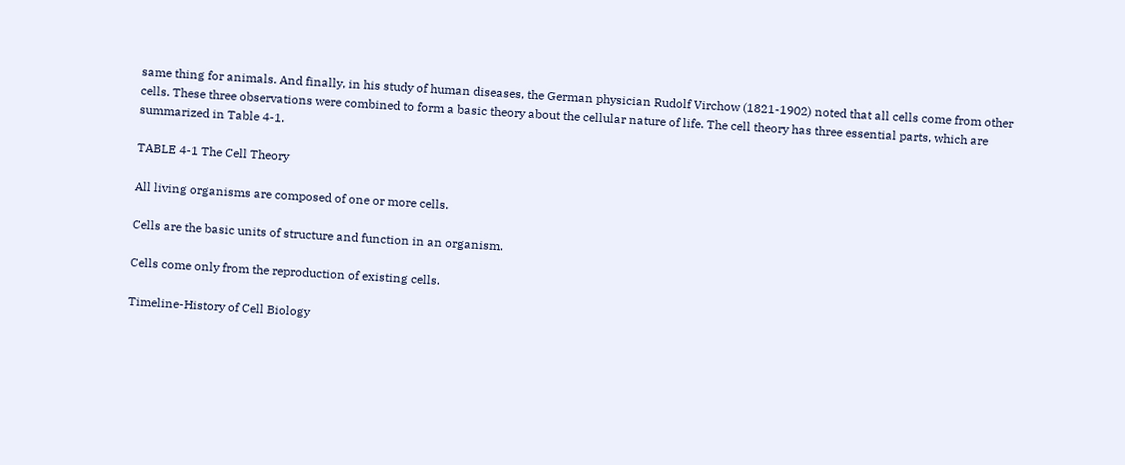same thing for animals. And finally, in his study of human diseases, the German physician Rudolf Virchow (1821-1902) noted that all cells come from other cells. These three observations were combined to form a basic theory about the cellular nature of life. The cell theory has three essential parts, which are summarized in Table 4-1.

TABLE 4-1 The Cell Theory

All living organisms are composed of one or more cells.

Cells are the basic units of structure and function in an organism.

Cells come only from the reproduction of existing cells.

Timeline-History of Cell Biology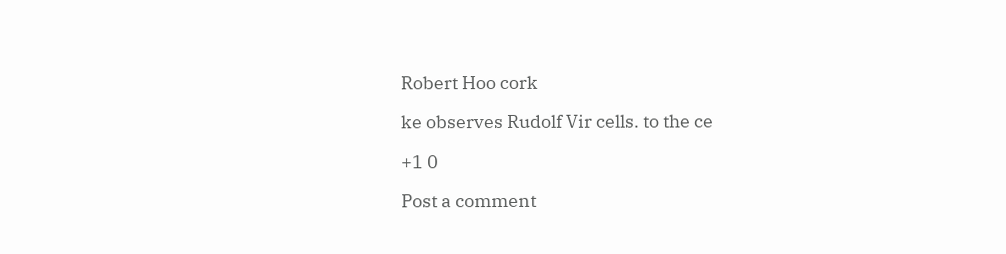Robert Hoo cork

ke observes Rudolf Vir cells. to the ce

+1 0

Post a comment